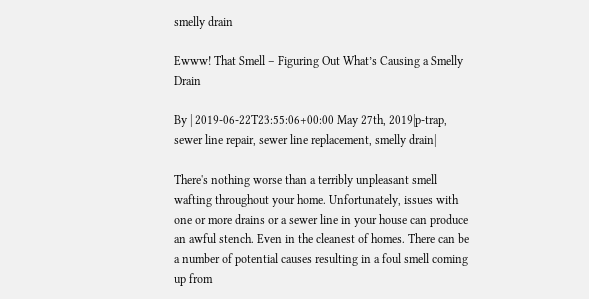smelly drain

Ewww! That Smell – Figuring Out What’s Causing a Smelly Drain

By | 2019-06-22T23:55:06+00:00 May 27th, 2019|p-trap, sewer line repair, sewer line replacement, smelly drain|

There's nothing worse than a terribly unpleasant smell wafting throughout your home. Unfortunately, issues with one or more drains or a sewer line in your house can produce an awful stench. Even in the cleanest of homes. There can be a number of potential causes resulting in a foul smell coming up from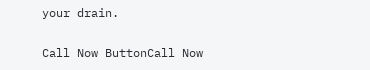your drain.

Call Now ButtonCall Now